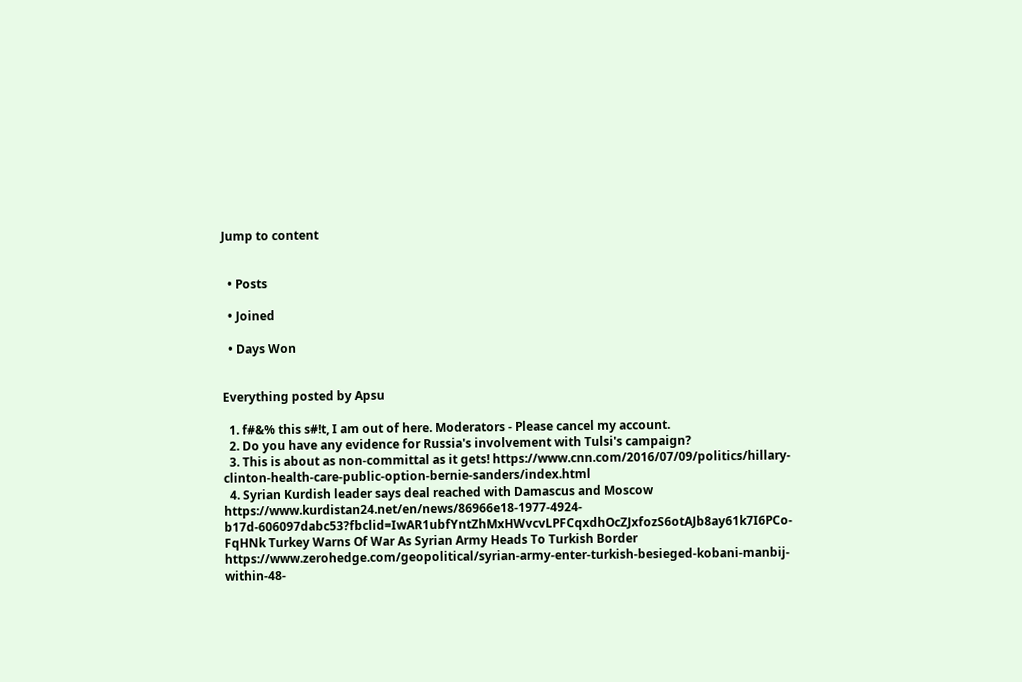Jump to content


  • Posts

  • Joined

  • Days Won


Everything posted by Apsu

  1. f#&% this s#!t, I am out of here. Moderators - Please cancel my account.
  2. Do you have any evidence for Russia's involvement with Tulsi's campaign?
  3. This is about as non-committal as it gets! https://www.cnn.com/2016/07/09/politics/hillary-clinton-health-care-public-option-bernie-sanders/index.html
  4. Syrian Kurdish leader says deal reached with Damascus and Moscow https://www.kurdistan24.net/en/news/86966e18-1977-4924-b17d-606097dabc53?fbclid=IwAR1ubfYntZhMxHWvcvLPFCqxdhOcZJxfozS6otAJb8ay61k7I6PCo-FqHNk Turkey Warns Of War As Syrian Army Heads To Turkish Border https://www.zerohedge.com/geopolitical/syrian-army-enter-turkish-besieged-kobani-manbij-within-48-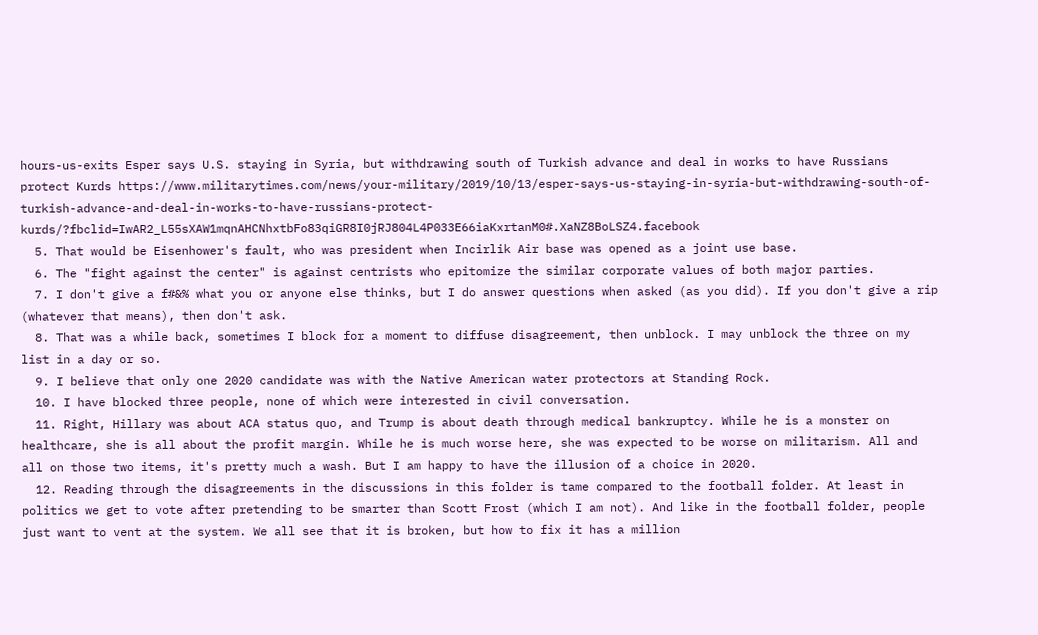hours-us-exits Esper says U.S. staying in Syria, but withdrawing south of Turkish advance and deal in works to have Russians protect Kurds https://www.militarytimes.com/news/your-military/2019/10/13/esper-says-us-staying-in-syria-but-withdrawing-south-of-turkish-advance-and-deal-in-works-to-have-russians-protect-kurds/?fbclid=IwAR2_L55sXAW1mqnAHCNhxtbFo83qiGR8I0jRJ804L4P033E66iaKxrtanM0#.XaNZ8BoLSZ4.facebook
  5. That would be Eisenhower's fault, who was president when Incirlik Air base was opened as a joint use base.
  6. The "fight against the center" is against centrists who epitomize the similar corporate values of both major parties.
  7. I don't give a f#&% what you or anyone else thinks, but I do answer questions when asked (as you did). If you don't give a rip (whatever that means), then don't ask.
  8. That was a while back, sometimes I block for a moment to diffuse disagreement, then unblock. I may unblock the three on my list in a day or so.
  9. I believe that only one 2020 candidate was with the Native American water protectors at Standing Rock.
  10. I have blocked three people, none of which were interested in civil conversation.
  11. Right, Hillary was about ACA status quo, and Trump is about death through medical bankruptcy. While he is a monster on healthcare, she is all about the profit margin. While he is much worse here, she was expected to be worse on militarism. All and all on those two items, it's pretty much a wash. But I am happy to have the illusion of a choice in 2020.
  12. Reading through the disagreements in the discussions in this folder is tame compared to the football folder. At least in politics we get to vote after pretending to be smarter than Scott Frost (which I am not). And like in the football folder, people just want to vent at the system. We all see that it is broken, but how to fix it has a million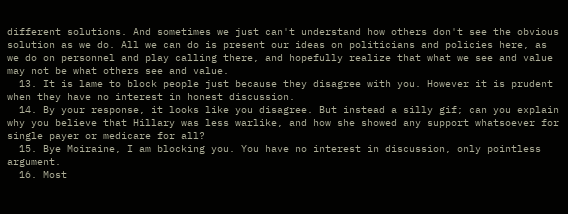different solutions. And sometimes we just can't understand how others don't see the obvious solution as we do. All we can do is present our ideas on politicians and policies here, as we do on personnel and play calling there, and hopefully realize that what we see and value may not be what others see and value.
  13. It is lame to block people just because they disagree with you. However it is prudent when they have no interest in honest discussion.
  14. By your response, it looks like you disagree. But instead a silly gif; can you explain why you believe that Hillary was less warlike, and how she showed any support whatsoever for single payer or medicare for all?
  15. Bye Moiraine, I am blocking you. You have no interest in discussion, only pointless argument.
  16. Most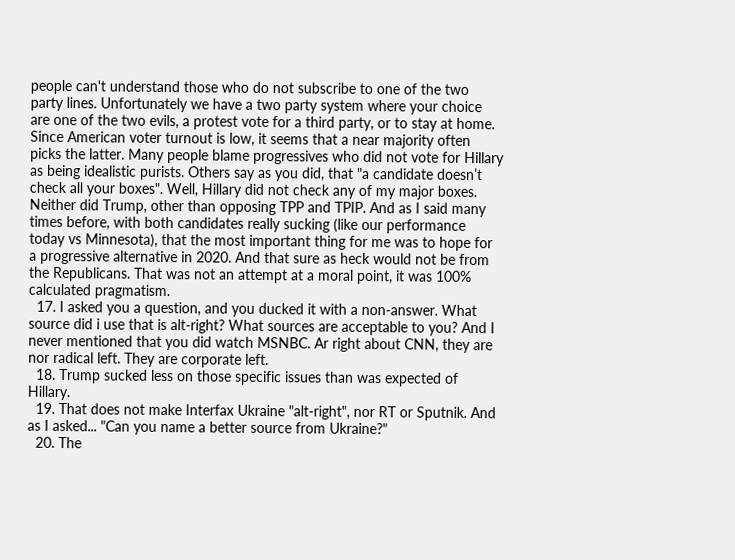people can't understand those who do not subscribe to one of the two party lines. Unfortunately we have a two party system where your choice are one of the two evils, a protest vote for a third party, or to stay at home. Since American voter turnout is low, it seems that a near majority often picks the latter. Many people blame progressives who did not vote for Hillary as being idealistic purists. Others say as you did, that "a candidate doesn’t check all your boxes". Well, Hillary did not check any of my major boxes. Neither did Trump, other than opposing TPP and TPIP. And as I said many times before, with both candidates really sucking (like our performance today vs Minnesota), that the most important thing for me was to hope for a progressive alternative in 2020. And that sure as heck would not be from the Republicans. That was not an attempt at a moral point, it was 100% calculated pragmatism.
  17. I asked you a question, and you ducked it with a non-answer. What source did i use that is alt-right? What sources are acceptable to you? And I never mentioned that you did watch MSNBC. Ar right about CNN, they are nor radical left. They are corporate left.
  18. Trump sucked less on those specific issues than was expected of Hillary.
  19. That does not make Interfax Ukraine "alt-right", nor RT or Sputnik. And as I asked... "Can you name a better source from Ukraine?"
  20. The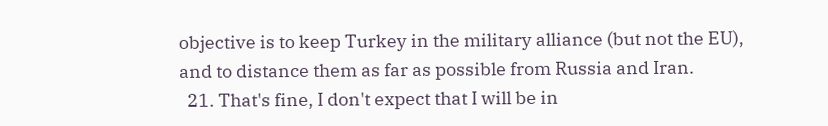objective is to keep Turkey in the military alliance (but not the EU), and to distance them as far as possible from Russia and Iran.
  21. That's fine, I don't expect that I will be in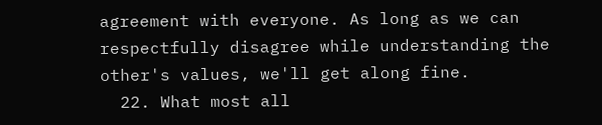agreement with everyone. As long as we can respectfully disagree while understanding the other's values, we'll get along fine.
  22. What most all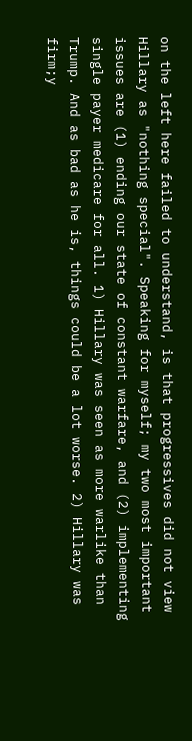on the left here failed to understand, is that progressives did not view Hillary as "nothing special". Speaking for myself; my two most important issues are (1) ending our state of constant warfare, and (2) implementing single payer medicare for all. 1) Hillary was seen as more warlike than Trump. And as bad as he is, things could be a lot worse. 2) Hillary was firm;y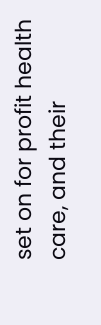set on for profit health care, and their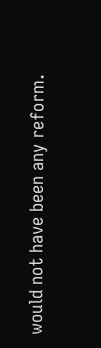would not have been any reform.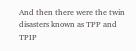And then there were the twin disasters known as TPP and TPIP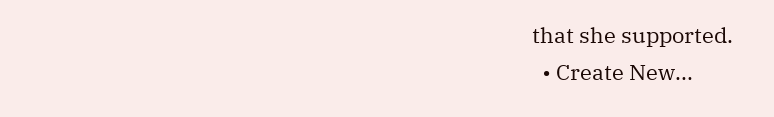that she supported.
  • Create New...